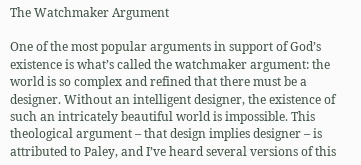The Watchmaker Argument

One of the most popular arguments in support of God’s existence is what’s called the watchmaker argument: the world is so complex and refined that there must be a designer. Without an intelligent designer, the existence of such an intricately beautiful world is impossible. This theological argument – that design implies designer – is attributed to Paley, and I’ve heard several versions of this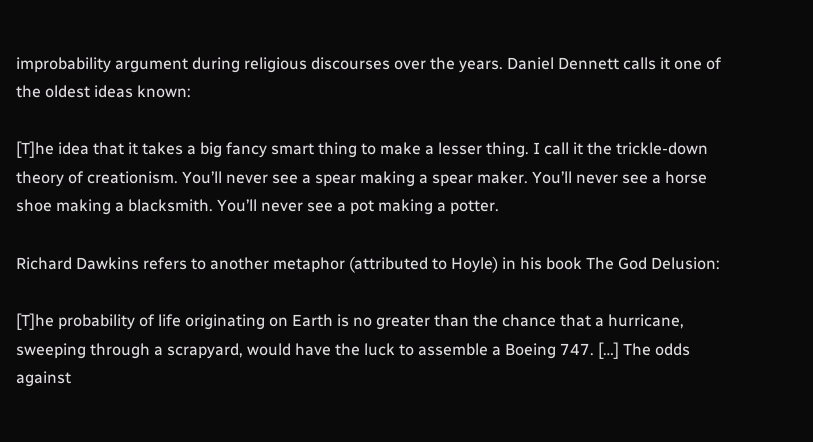improbability argument during religious discourses over the years. Daniel Dennett calls it one of the oldest ideas known:

[T]he idea that it takes a big fancy smart thing to make a lesser thing. I call it the trickle-down theory of creationism. You’ll never see a spear making a spear maker. You’ll never see a horse shoe making a blacksmith. You’ll never see a pot making a potter.

Richard Dawkins refers to another metaphor (attributed to Hoyle) in his book The God Delusion:

[T]he probability of life originating on Earth is no greater than the chance that a hurricane, sweeping through a scrapyard, would have the luck to assemble a Boeing 747. […] The odds against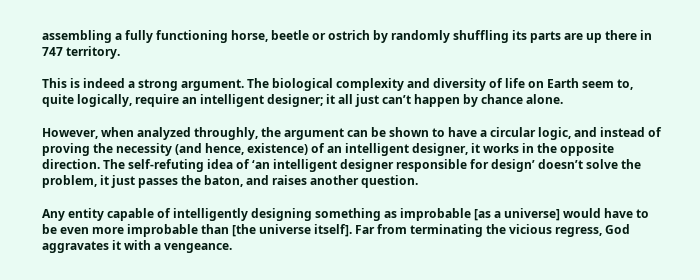assembling a fully functioning horse, beetle or ostrich by randomly shuffling its parts are up there in 747 territory.

This is indeed a strong argument. The biological complexity and diversity of life on Earth seem to, quite logically, require an intelligent designer; it all just can’t happen by chance alone.

However, when analyzed throughly, the argument can be shown to have a circular logic, and instead of proving the necessity (and hence, existence) of an intelligent designer, it works in the opposite direction. The self-refuting idea of ‘an intelligent designer responsible for design’ doesn’t solve the problem, it just passes the baton, and raises another question.

Any entity capable of intelligently designing something as improbable [as a universe] would have to be even more improbable than [the universe itself]. Far from terminating the vicious regress, God aggravates it with a vengeance.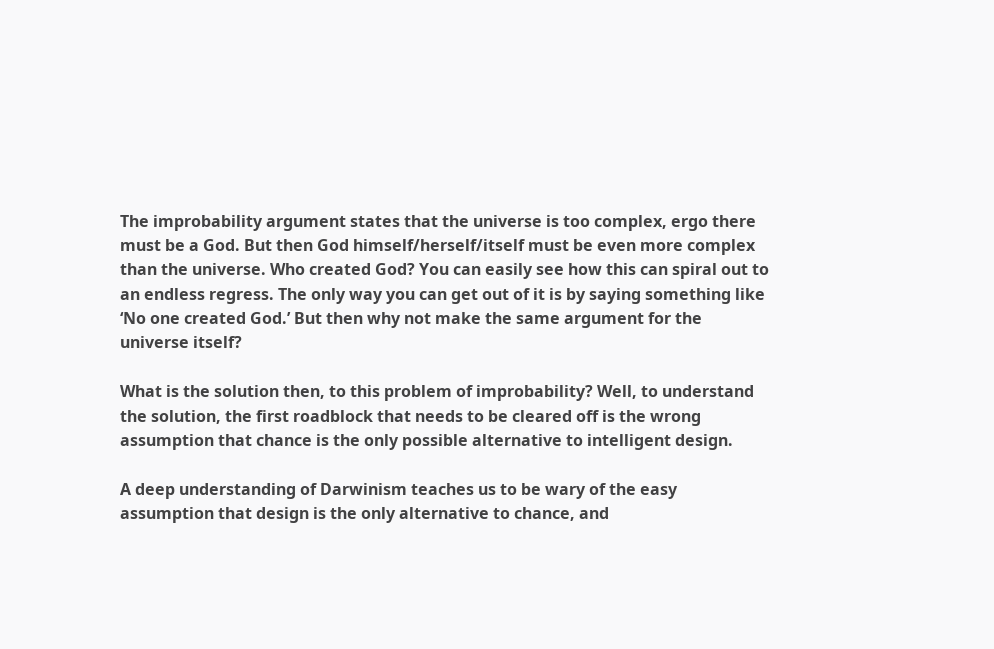The improbability argument states that the universe is too complex, ergo there must be a God. But then God himself/herself/itself must be even more complex than the universe. Who created God? You can easily see how this can spiral out to an endless regress. The only way you can get out of it is by saying something like ‘No one created God.’ But then why not make the same argument for the universe itself?

What is the solution then, to this problem of improbability? Well, to understand the solution, the first roadblock that needs to be cleared off is the wrong assumption that chance is the only possible alternative to intelligent design.

A deep understanding of Darwinism teaches us to be wary of the easy assumption that design is the only alternative to chance, and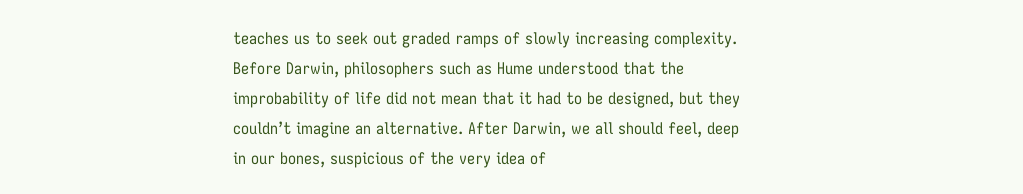teaches us to seek out graded ramps of slowly increasing complexity. Before Darwin, philosophers such as Hume understood that the improbability of life did not mean that it had to be designed, but they couldn’t imagine an alternative. After Darwin, we all should feel, deep in our bones, suspicious of the very idea of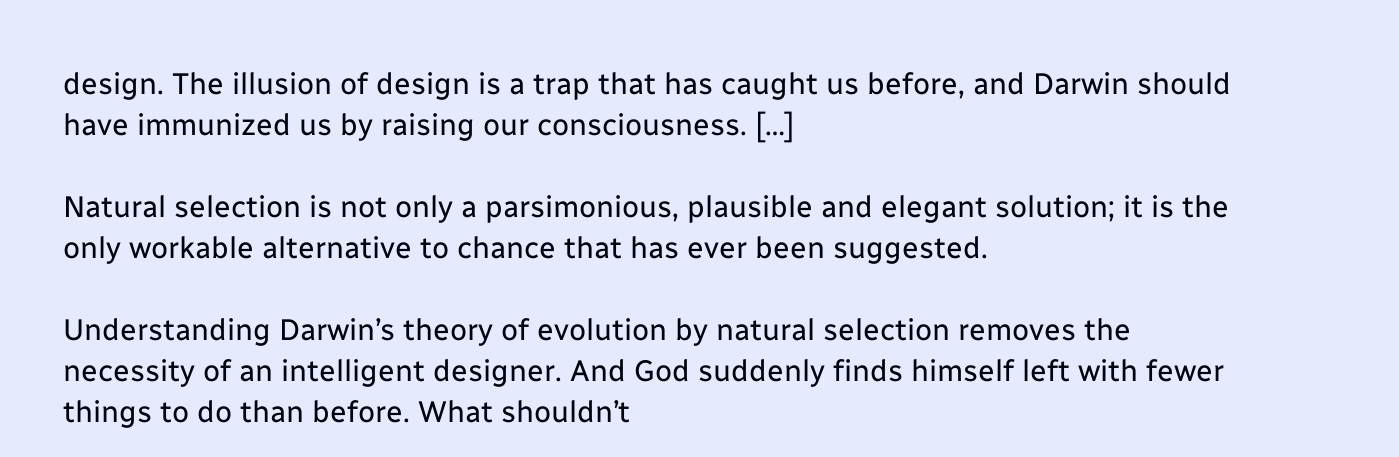design. The illusion of design is a trap that has caught us before, and Darwin should have immunized us by raising our consciousness. […]

Natural selection is not only a parsimonious, plausible and elegant solution; it is the only workable alternative to chance that has ever been suggested.

Understanding Darwin’s theory of evolution by natural selection removes the necessity of an intelligent designer. And God suddenly finds himself left with fewer things to do than before. What shouldn’t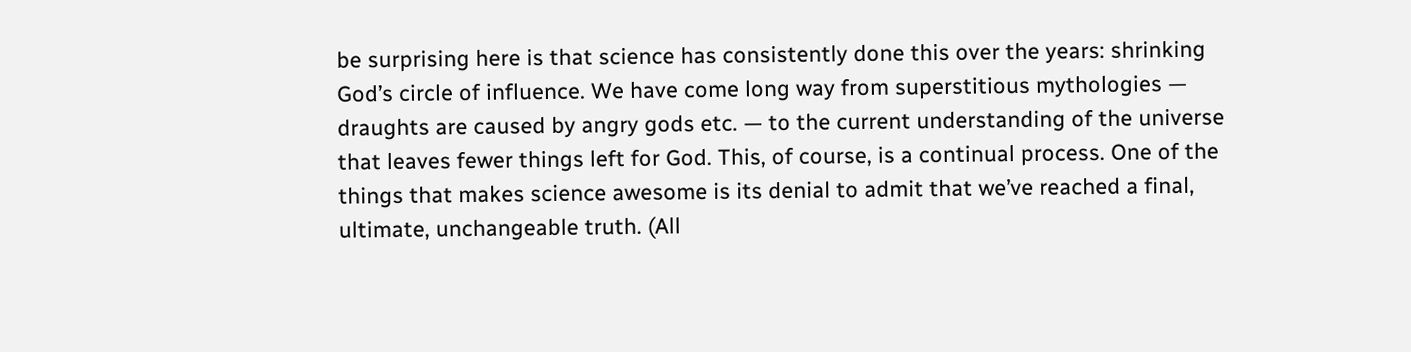be surprising here is that science has consistently done this over the years: shrinking God’s circle of influence. We have come long way from superstitious mythologies —  draughts are caused by angry gods etc. — to the current understanding of the universe that leaves fewer things left for God. This, of course, is a continual process. One of the things that makes science awesome is its denial to admit that we’ve reached a final, ultimate, unchangeable truth. (All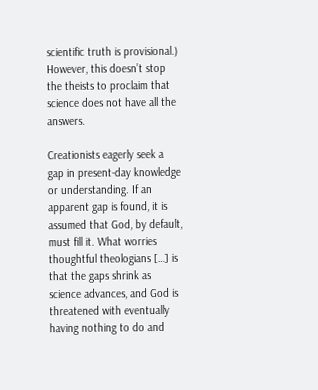scientific truth is provisional.) However, this doesn’t stop the theists to proclaim that science does not have all the answers.

Creationists eagerly seek a gap in present-day knowledge or understanding. If an apparent gap is found, it is assumed that God, by default, must fill it. What worries thoughtful theologians […] is that the gaps shrink as science advances, and God is threatened with eventually having nothing to do and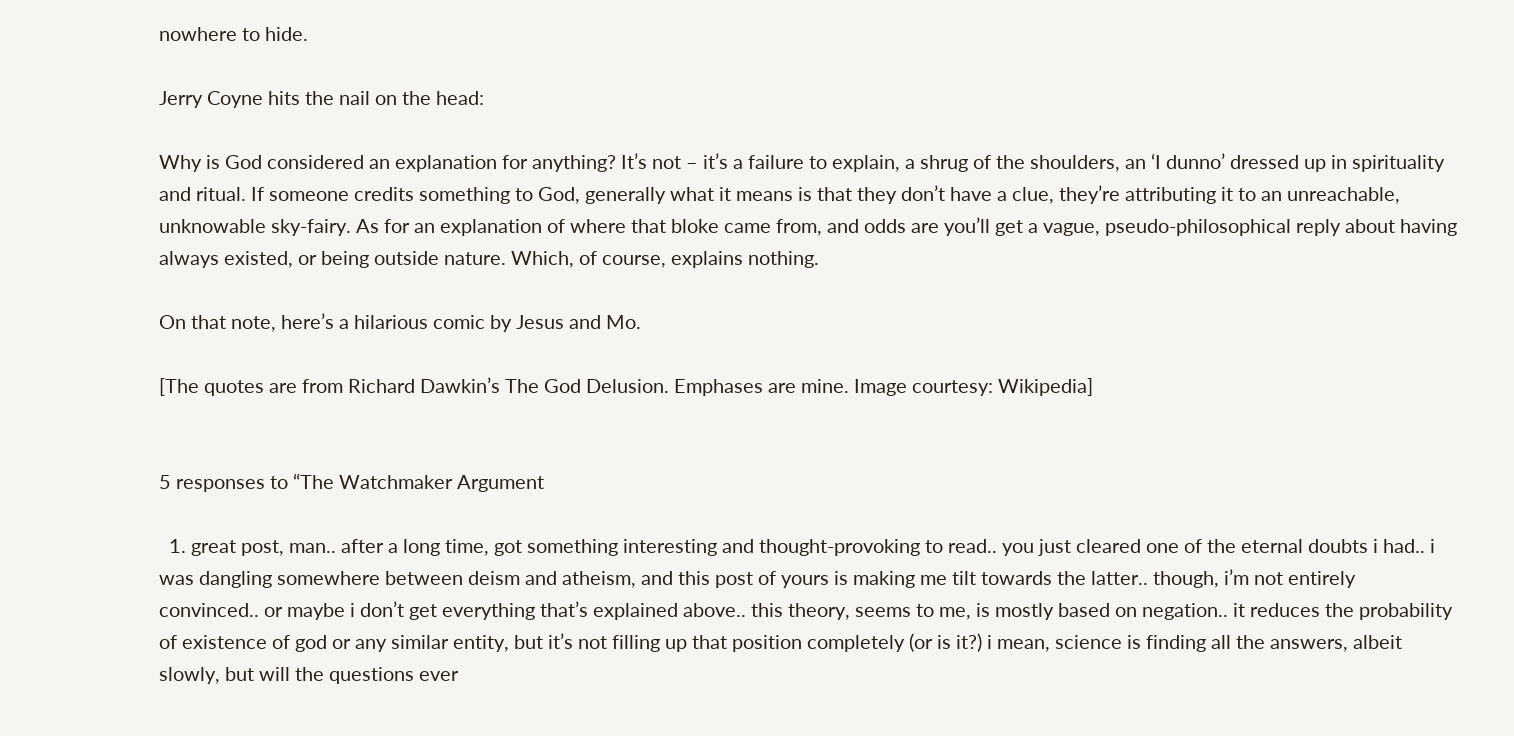nowhere to hide.

Jerry Coyne hits the nail on the head:

Why is God considered an explanation for anything? It’s not – it’s a failure to explain, a shrug of the shoulders, an ‘I dunno’ dressed up in spirituality and ritual. If someone credits something to God, generally what it means is that they don’t have a clue, they’re attributing it to an unreachable, unknowable sky-fairy. As for an explanation of where that bloke came from, and odds are you’ll get a vague, pseudo-philosophical reply about having always existed, or being outside nature. Which, of course, explains nothing.

On that note, here’s a hilarious comic by Jesus and Mo.

[The quotes are from Richard Dawkin’s The God Delusion. Emphases are mine. Image courtesy: Wikipedia]


5 responses to “The Watchmaker Argument

  1. great post, man.. after a long time, got something interesting and thought-provoking to read.. you just cleared one of the eternal doubts i had.. i was dangling somewhere between deism and atheism, and this post of yours is making me tilt towards the latter.. though, i’m not entirely convinced.. or maybe i don’t get everything that’s explained above.. this theory, seems to me, is mostly based on negation.. it reduces the probability of existence of god or any similar entity, but it’s not filling up that position completely (or is it?) i mean, science is finding all the answers, albeit slowly, but will the questions ever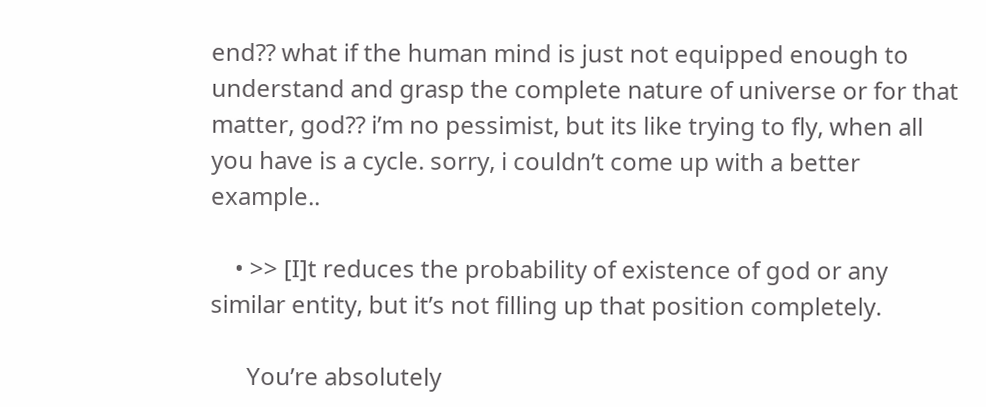end?? what if the human mind is just not equipped enough to understand and grasp the complete nature of universe or for that matter, god?? i’m no pessimist, but its like trying to fly, when all you have is a cycle. sorry, i couldn’t come up with a better example..

    • >> [I]t reduces the probability of existence of god or any similar entity, but it’s not filling up that position completely.

      You’re absolutely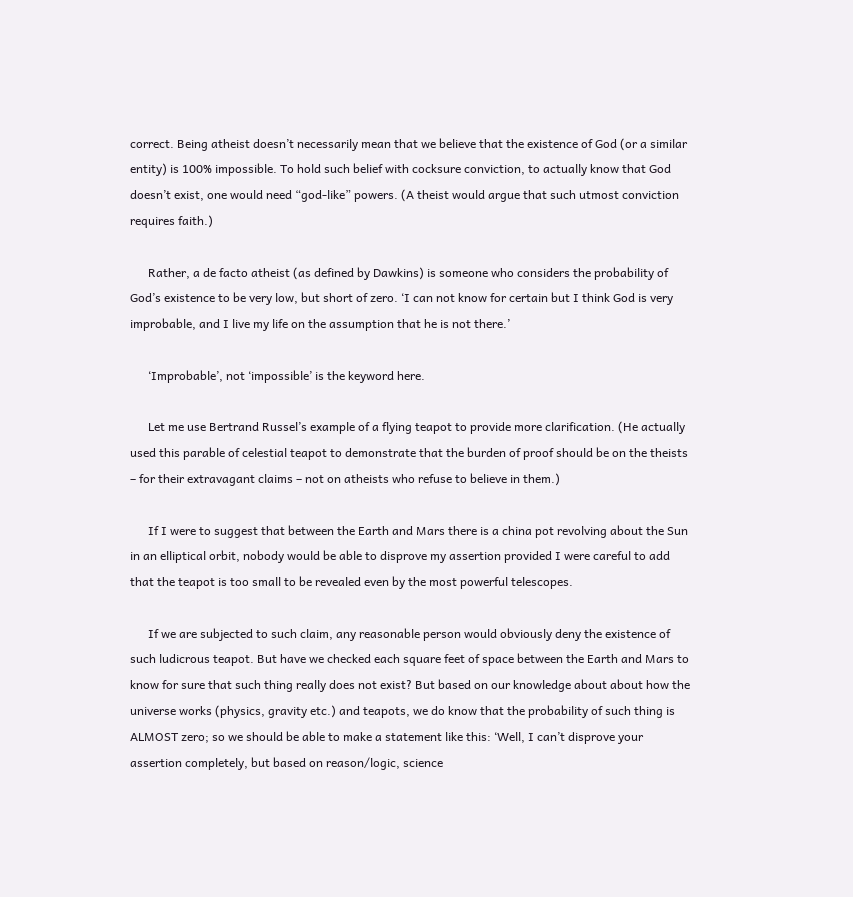correct. Being atheist doesn’t necessarily mean that we believe that the existence of God (or a similar entity) is 100% impossible. To hold such belief with cocksure conviction, to actually know that God doesn’t exist, one would need “god-like” powers. (A theist would argue that such utmost conviction requires faith.)

      Rather, a de facto atheist (as defined by Dawkins) is someone who considers the probability of God’s existence to be very low, but short of zero. ‘I can not know for certain but I think God is very improbable, and I live my life on the assumption that he is not there.’

      ‘Improbable’, not ‘impossible’ is the keyword here.

      Let me use Bertrand Russel’s example of a flying teapot to provide more clarification. (He actually used this parable of celestial teapot to demonstrate that the burden of proof should be on the theists – for their extravagant claims – not on atheists who refuse to believe in them.)

      If I were to suggest that between the Earth and Mars there is a china pot revolving about the Sun in an elliptical orbit, nobody would be able to disprove my assertion provided I were careful to add that the teapot is too small to be revealed even by the most powerful telescopes.

      If we are subjected to such claim, any reasonable person would obviously deny the existence of such ludicrous teapot. But have we checked each square feet of space between the Earth and Mars to know for sure that such thing really does not exist? But based on our knowledge about about how the universe works (physics, gravity etc.) and teapots, we do know that the probability of such thing is ALMOST zero; so we should be able to make a statement like this: ‘Well, I can’t disprove your assertion completely, but based on reason/logic, science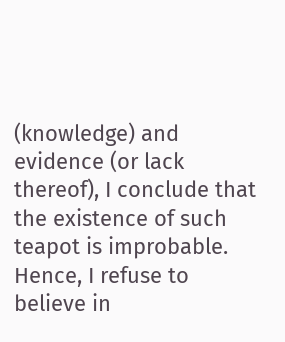(knowledge) and evidence (or lack thereof), I conclude that the existence of such teapot is improbable. Hence, I refuse to believe in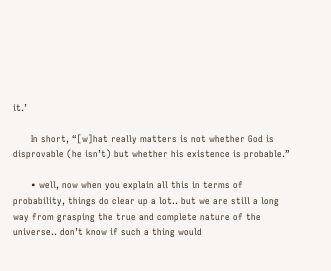it.’

      In short, “[w]hat really matters is not whether God is disprovable (he isn’t) but whether his existence is probable.”

      • well, now when you explain all this in terms of probability, things do clear up a lot.. but we are still a long way from grasping the true and complete nature of the universe.. don’t know if such a thing would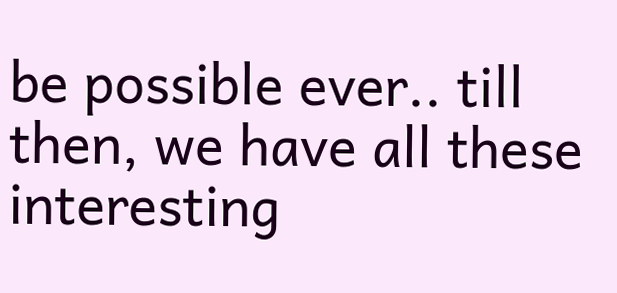be possible ever.. till then, we have all these interesting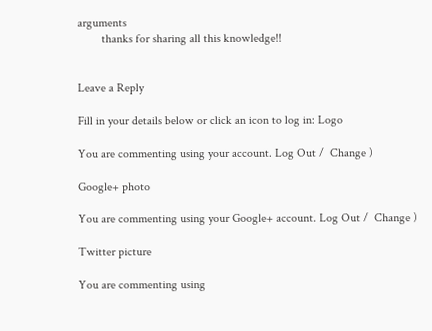arguments
        thanks for sharing all this knowledge!!


Leave a Reply

Fill in your details below or click an icon to log in: Logo

You are commenting using your account. Log Out /  Change )

Google+ photo

You are commenting using your Google+ account. Log Out /  Change )

Twitter picture

You are commenting using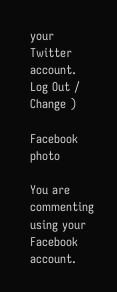your Twitter account. Log Out /  Change )

Facebook photo

You are commenting using your Facebook account.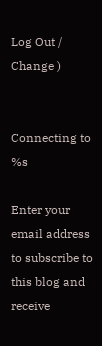Log Out /  Change )


Connecting to %s

Enter your email address to subscribe to this blog and receive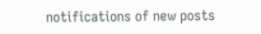notifications of new posts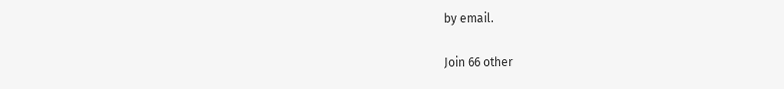by email.

Join 66 other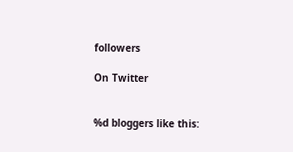followers

On Twitter


%d bloggers like this: